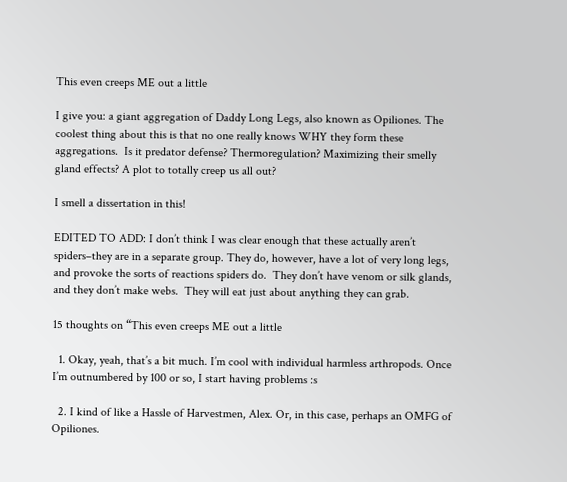This even creeps ME out a little

I give you: a giant aggregation of Daddy Long Legs, also known as Opiliones. The coolest thing about this is that no one really knows WHY they form these aggregations.  Is it predator defense? Thermoregulation? Maximizing their smelly gland effects? A plot to totally creep us all out?

I smell a dissertation in this!

EDITED TO ADD: I don’t think I was clear enough that these actually aren’t spiders–they are in a separate group. They do, however, have a lot of very long legs, and provoke the sorts of reactions spiders do.  They don’t have venom or silk glands, and they don’t make webs.  They will eat just about anything they can grab.

15 thoughts on “This even creeps ME out a little

  1. Okay, yeah, that’s a bit much. I’m cool with individual harmless arthropods. Once I’m outnumbered by 100 or so, I start having problems :s

  2. I kind of like a Hassle of Harvestmen, Alex. Or, in this case, perhaps an OMFG of Opiliones.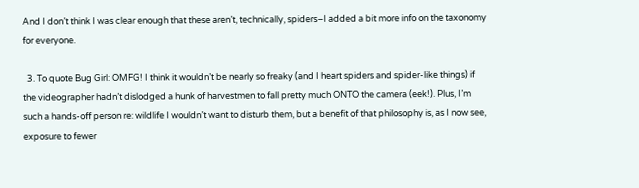And I don’t think I was clear enough that these aren’t, technically, spiders–I added a bit more info on the taxonomy for everyone.

  3. To quote Bug Girl: OMFG! I think it wouldn’t be nearly so freaky (and I heart spiders and spider-like things) if the videographer hadn’t dislodged a hunk of harvestmen to fall pretty much ONTO the camera (eek!). Plus, I’m such a hands-off person re: wildlife I wouldn’t want to disturb them, but a benefit of that philosophy is, as I now see, exposure to fewer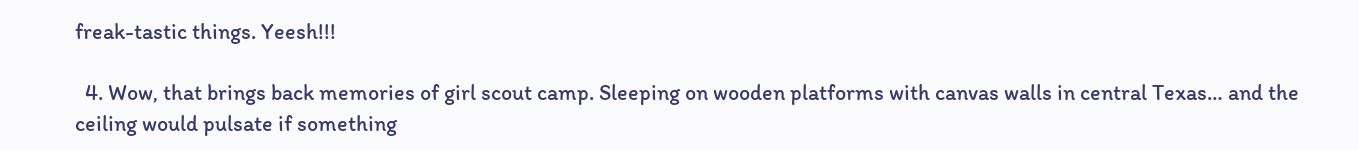freak-tastic things. Yeesh!!!

  4. Wow, that brings back memories of girl scout camp. Sleeping on wooden platforms with canvas walls in central Texas… and the ceiling would pulsate if something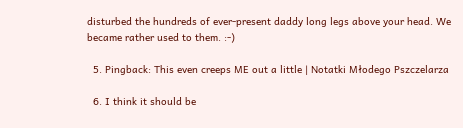disturbed the hundreds of ever-present daddy long legs above your head. We became rather used to them. :-)

  5. Pingback: This even creeps ME out a little | Notatki Młodego Pszczelarza

  6. I think it should be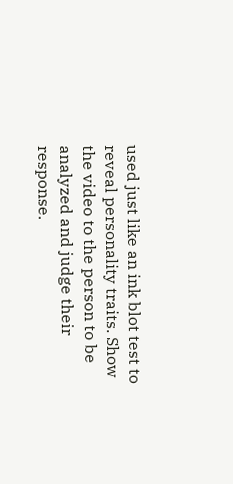used just like an ink blot test to reveal personality traits. Show the video to the person to be analyzed and judge their response.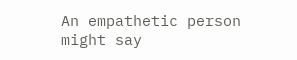An empathetic person might say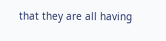that they are all having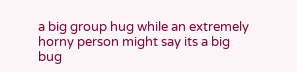a big group hug while an extremely horny person might say its a big bug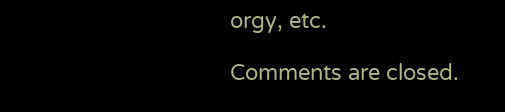orgy, etc.

Comments are closed.